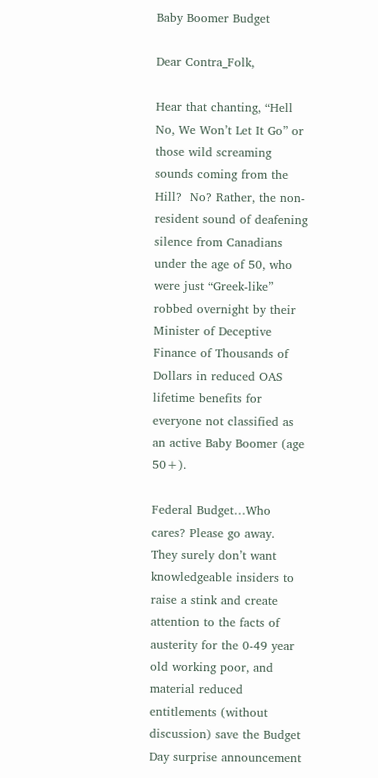Baby Boomer Budget

Dear Contra_Folk,

Hear that chanting, “Hell No, We Won’t Let It Go” or those wild screaming sounds coming from the Hill?  No? Rather, the non-resident sound of deafening silence from Canadians under the age of 50, who were just “Greek-like” robbed overnight by their Minister of Deceptive Finance of Thousands of Dollars in reduced OAS lifetime benefits for everyone not classified as an active Baby Boomer (age 50+).

Federal Budget…Who cares? Please go away.  They surely don’t want knowledgeable insiders to raise a stink and create attention to the facts of austerity for the 0-49 year old working poor, and material reduced entitlements (without discussion) save the Budget Day surprise announcement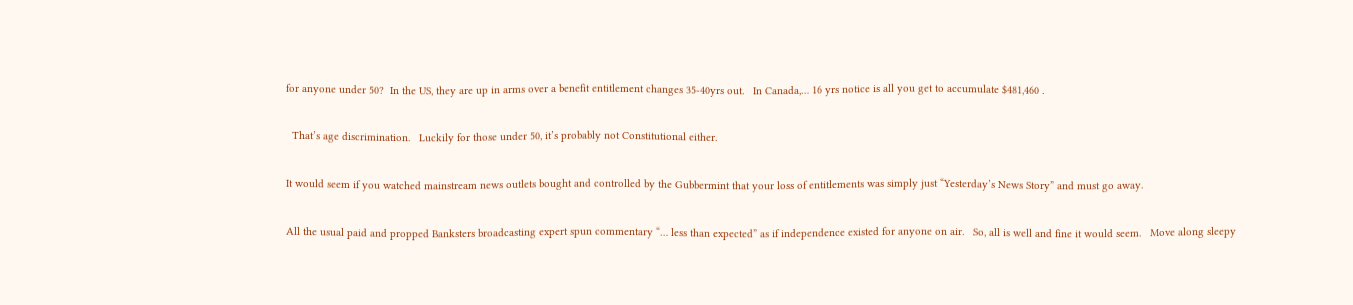for anyone under 50?  In the US, they are up in arms over a benefit entitlement changes 35-40yrs out.   In Canada,… 16 yrs notice is all you get to accumulate $481,460 .

  That’s age discrimination.   Luckily for those under 50, it’s probably not Constitutional either.

It would seem if you watched mainstream news outlets bought and controlled by the Gubbermint that your loss of entitlements was simply just “Yesterday’s News Story” and must go away.

All the usual paid and propped Banksters broadcasting expert spun commentary “… less than expected” as if independence existed for anyone on air.   So, all is well and fine it would seem.   Move along sleepy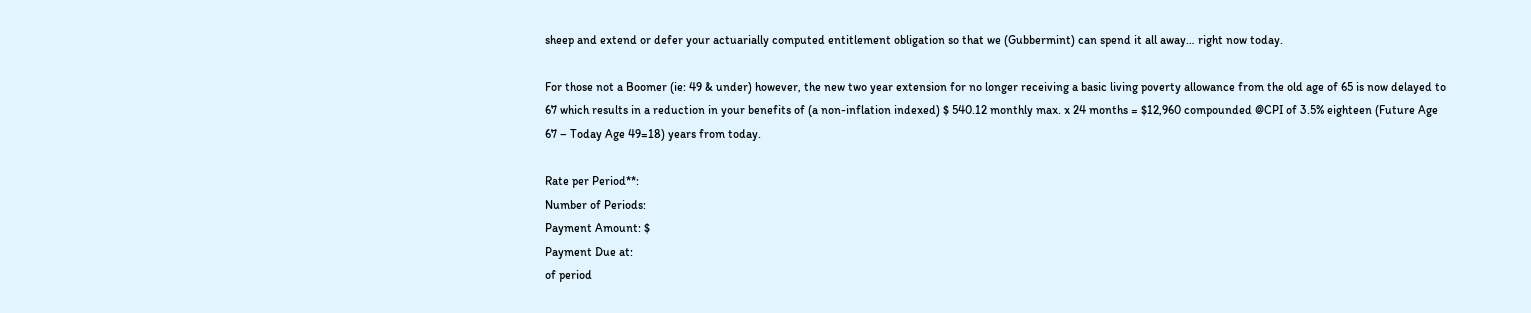sheep and extend or defer your actuarially computed entitlement obligation so that we (Gubbermint) can spend it all away… right now today.

For those not a Boomer (ie: 49 & under) however, the new two year extension for no longer receiving a basic living poverty allowance from the old age of 65 is now delayed to 67 which results in a reduction in your benefits of (a non-inflation indexed) $ 540.12 monthly max. x 24 months = $12,960 compounded @CPI of 3.5% eighteen (Future Age 67 – Today Age 49=18) years from today.

Rate per Period**:
Number of Periods:
Payment Amount: $
Payment Due at:
of period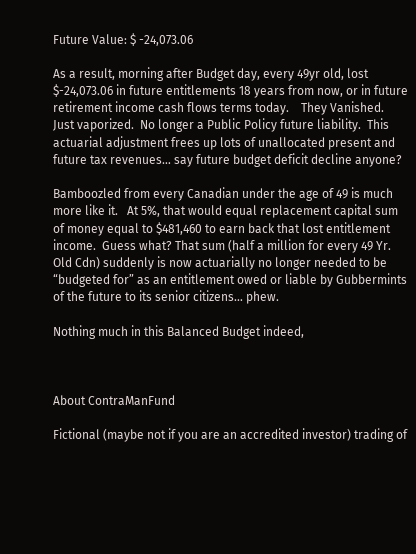Future Value: $ -24,073.06

As a result, morning after Budget day, every 49yr old, lost $-24,073.06 in future entitlements 18 years from now, or in future retirement income cash flows terms today.    They Vanished.   Just vaporized.  No longer a Public Policy future liability.  This actuarial adjustment frees up lots of unallocated present and future tax revenues… say future budget deficit decline anyone?

Bamboozled from every Canadian under the age of 49 is much more like it.   At 5%, that would equal replacement capital sum of money equal to $481,460 to earn back that lost entitlement income.  Guess what? That sum (half a million for every 49 Yr. Old Cdn) suddenly is now actuarially no longer needed to be “budgeted for” as an entitlement owed or liable by Gubbermints of the future to its senior citizens… phew.

Nothing much in this Balanced Budget indeed,



About ContraManFund

Fictional (maybe not if you are an accredited investor) trading of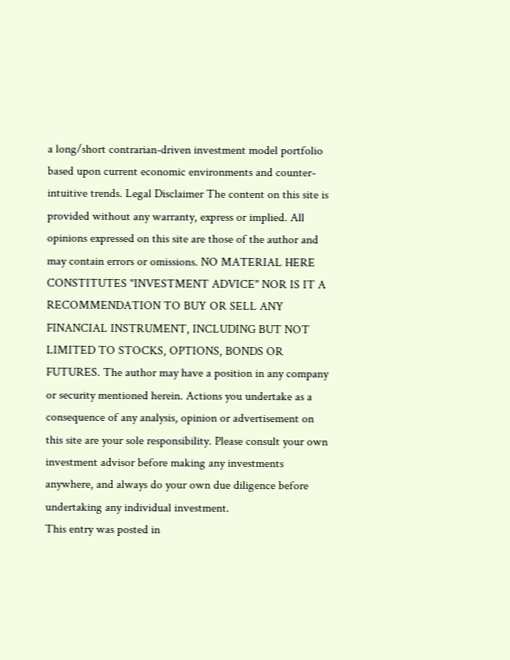a long/short contrarian-driven investment model portfolio based upon current economic environments and counter-intuitive trends. Legal Disclaimer The content on this site is provided without any warranty, express or implied. All opinions expressed on this site are those of the author and may contain errors or omissions. NO MATERIAL HERE CONSTITUTES "INVESTMENT ADVICE" NOR IS IT A RECOMMENDATION TO BUY OR SELL ANY FINANCIAL INSTRUMENT, INCLUDING BUT NOT LIMITED TO STOCKS, OPTIONS, BONDS OR FUTURES. The author may have a position in any company or security mentioned herein. Actions you undertake as a consequence of any analysis, opinion or advertisement on this site are your sole responsibility. Please consult your own investment advisor before making any investments anywhere, and always do your own due diligence before undertaking any individual investment.
This entry was posted in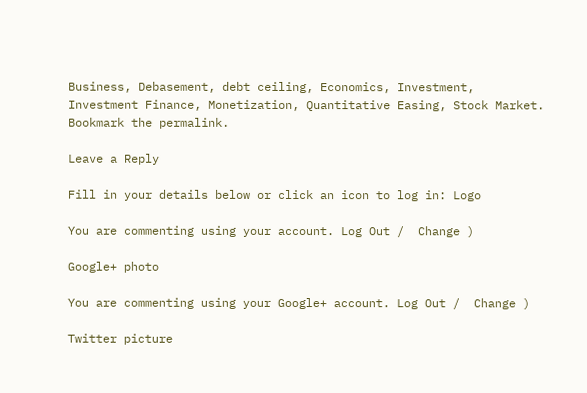Business, Debasement, debt ceiling, Economics, Investment, Investment Finance, Monetization, Quantitative Easing, Stock Market. Bookmark the permalink.

Leave a Reply

Fill in your details below or click an icon to log in: Logo

You are commenting using your account. Log Out /  Change )

Google+ photo

You are commenting using your Google+ account. Log Out /  Change )

Twitter picture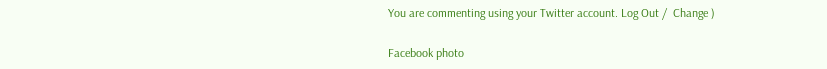You are commenting using your Twitter account. Log Out /  Change )

Facebook photo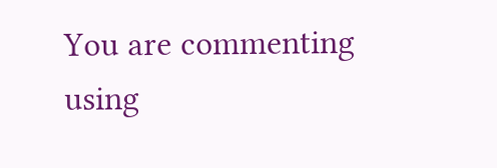You are commenting using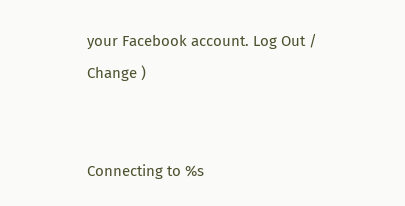your Facebook account. Log Out /  Change )


Connecting to %s